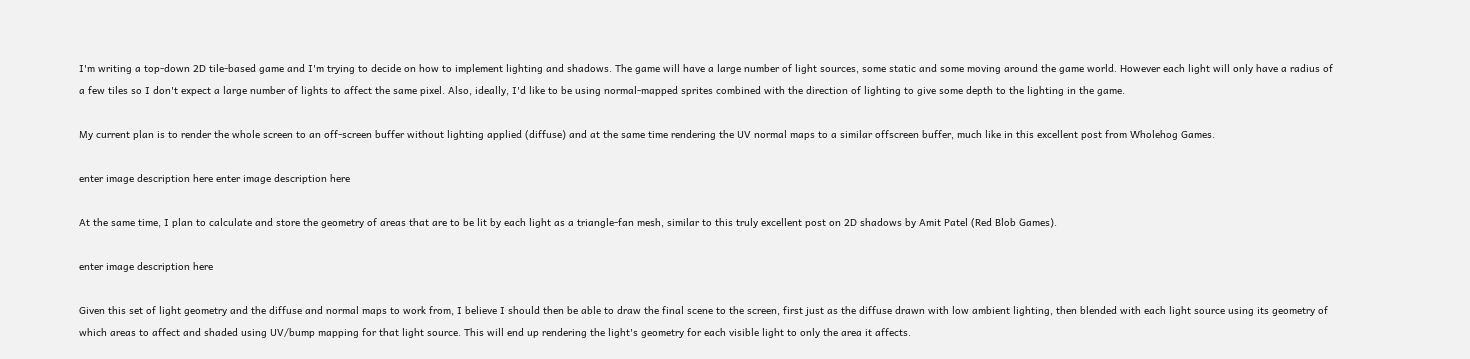I'm writing a top-down 2D tile-based game and I'm trying to decide on how to implement lighting and shadows. The game will have a large number of light sources, some static and some moving around the game world. However each light will only have a radius of a few tiles so I don't expect a large number of lights to affect the same pixel. Also, ideally, I'd like to be using normal-mapped sprites combined with the direction of lighting to give some depth to the lighting in the game.

My current plan is to render the whole screen to an off-screen buffer without lighting applied (diffuse) and at the same time rendering the UV normal maps to a similar offscreen buffer, much like in this excellent post from Wholehog Games.

enter image description here enter image description here

At the same time, I plan to calculate and store the geometry of areas that are to be lit by each light as a triangle-fan mesh, similar to this truly excellent post on 2D shadows by Amit Patel (Red Blob Games).

enter image description here

Given this set of light geometry and the diffuse and normal maps to work from, I believe I should then be able to draw the final scene to the screen, first just as the diffuse drawn with low ambient lighting, then blended with each light source using its geometry of which areas to affect and shaded using UV/bump mapping for that light source. This will end up rendering the light's geometry for each visible light to only the area it affects.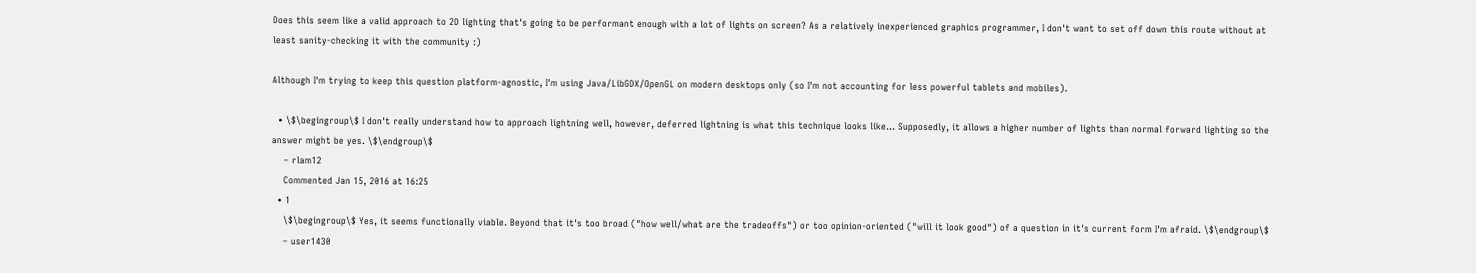Does this seem like a valid approach to 2D lighting that's going to be performant enough with a lot of lights on screen? As a relatively inexperienced graphics programmer, I don't want to set off down this route without at least sanity-checking it with the community :)

Although I'm trying to keep this question platform-agnostic, I'm using Java/LibGDX/OpenGL on modern desktops only (so I'm not accounting for less powerful tablets and mobiles).

  • \$\begingroup\$ I don't really understand how to approach lightning well, however, deferred lightning is what this technique looks like... Supposedly, it allows a higher number of lights than normal forward lighting so the answer might be yes. \$\endgroup\$
    – rlam12
    Commented Jan 15, 2016 at 16:25
  • 1
    \$\begingroup\$ Yes, it seems functionally viable. Beyond that it's too broad ("how well/what are the tradeoffs") or too opinion-oriented ("will it look good") of a question in it's current form I'm afraid. \$\endgroup\$
    – user1430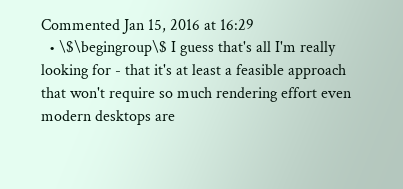Commented Jan 15, 2016 at 16:29
  • \$\begingroup\$ I guess that's all I'm really looking for - that it's at least a feasible approach that won't require so much rendering effort even modern desktops are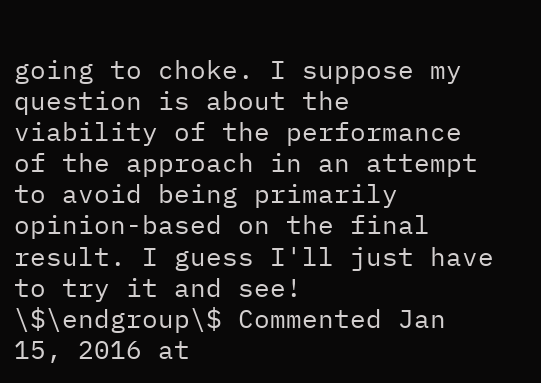going to choke. I suppose my question is about the viability of the performance of the approach in an attempt to avoid being primarily opinion-based on the final result. I guess I'll just have to try it and see! \$\endgroup\$ Commented Jan 15, 2016 at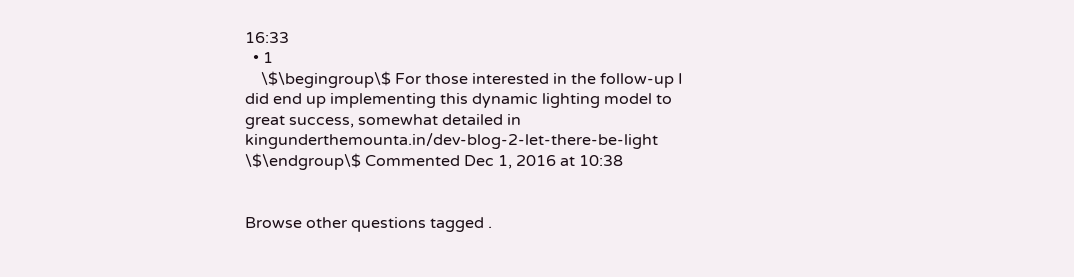16:33
  • 1
    \$\begingroup\$ For those interested in the follow-up I did end up implementing this dynamic lighting model to great success, somewhat detailed in kingunderthemounta.in/dev-blog-2-let-there-be-light \$\endgroup\$ Commented Dec 1, 2016 at 10:38


Browse other questions tagged .